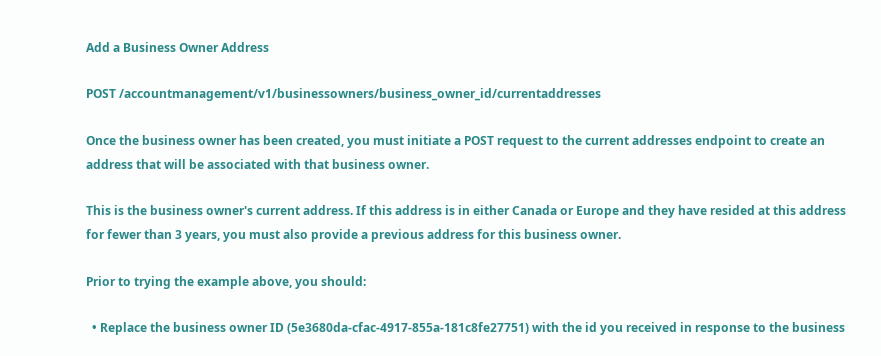Add a Business Owner Address

POST /accountmanagement/v1/businessowners/business_owner_id/currentaddresses

Once the business owner has been created, you must initiate a POST request to the current addresses endpoint to create an address that will be associated with that business owner.

This is the business owner's current address. If this address is in either Canada or Europe and they have resided at this address for fewer than 3 years, you must also provide a previous address for this business owner.

Prior to trying the example above, you should:

  • Replace the business owner ID (5e3680da-cfac-4917-855a-181c8fe27751) with the id you received in response to the business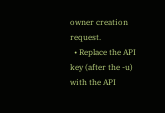owner creation request.
  • Replace the API key (after the -u) with the API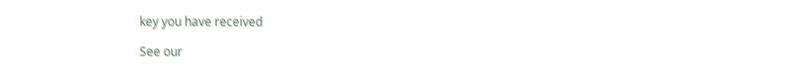key you have received

See our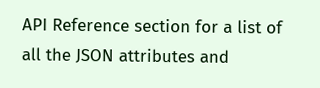API Reference section for a list of all the JSON attributes and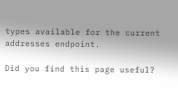types available for the current addresses endpoint.

Did you find this page useful?